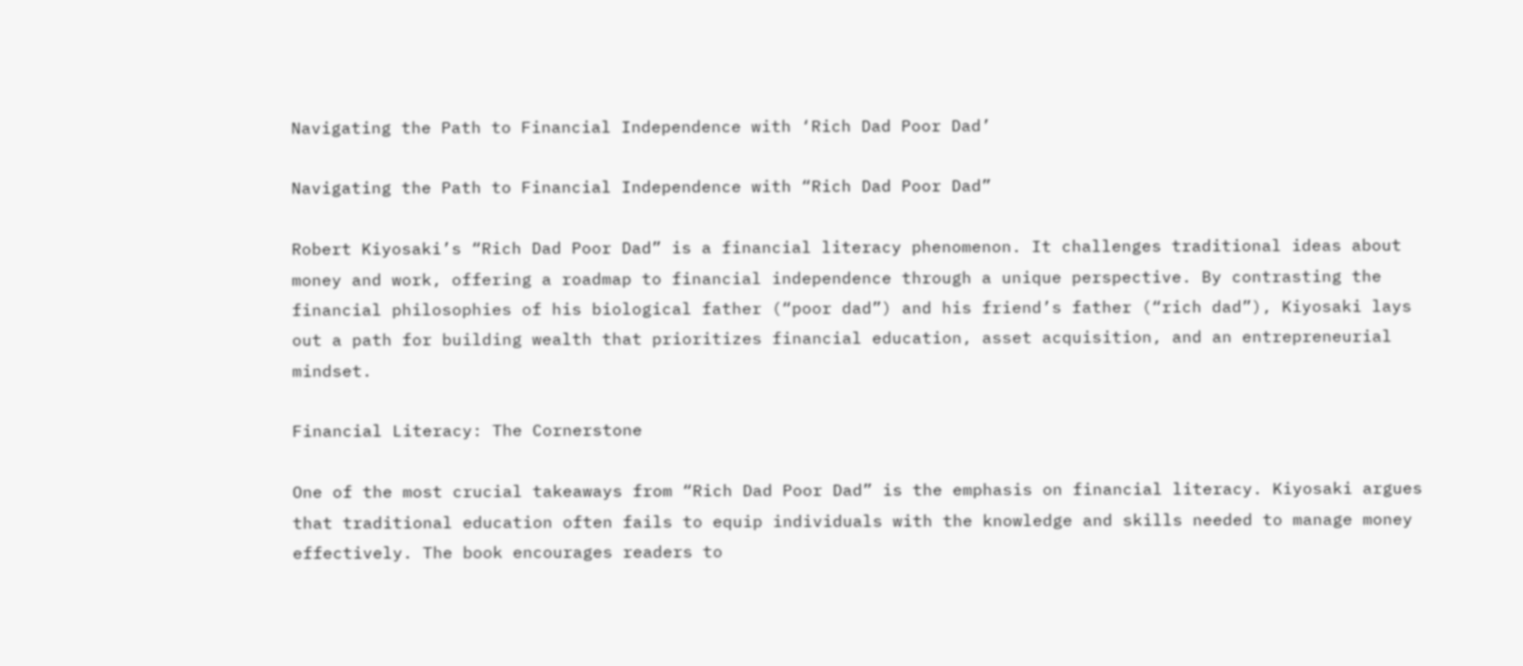Navigating the Path to Financial Independence with ‘Rich Dad Poor Dad’

Navigating the Path to Financial Independence with “Rich Dad Poor Dad”

Robert Kiyosaki’s “Rich Dad Poor Dad” is a financial literacy phenomenon. It challenges traditional ideas about money and work, offering a roadmap to financial independence through a unique perspective. By contrasting the financial philosophies of his biological father (“poor dad”) and his friend’s father (“rich dad”), Kiyosaki lays out a path for building wealth that prioritizes financial education, asset acquisition, and an entrepreneurial mindset.

Financial Literacy: The Cornerstone

One of the most crucial takeaways from “Rich Dad Poor Dad” is the emphasis on financial literacy. Kiyosaki argues that traditional education often fails to equip individuals with the knowledge and skills needed to manage money effectively. The book encourages readers to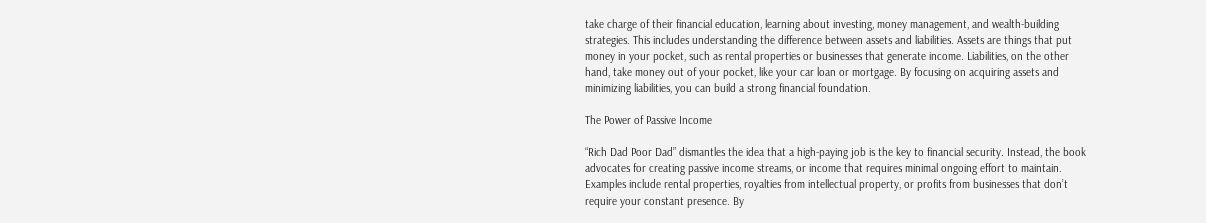take charge of their financial education, learning about investing, money management, and wealth-building strategies. This includes understanding the difference between assets and liabilities. Assets are things that put money in your pocket, such as rental properties or businesses that generate income. Liabilities, on the other hand, take money out of your pocket, like your car loan or mortgage. By focusing on acquiring assets and minimizing liabilities, you can build a strong financial foundation.

The Power of Passive Income

“Rich Dad Poor Dad” dismantles the idea that a high-paying job is the key to financial security. Instead, the book advocates for creating passive income streams, or income that requires minimal ongoing effort to maintain. Examples include rental properties, royalties from intellectual property, or profits from businesses that don’t require your constant presence. By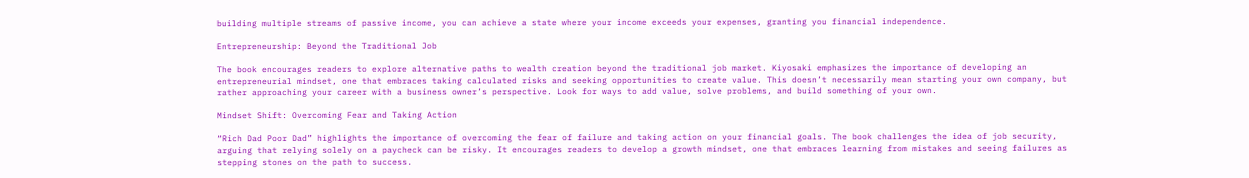building multiple streams of passive income, you can achieve a state where your income exceeds your expenses, granting you financial independence.

Entrepreneurship: Beyond the Traditional Job

The book encourages readers to explore alternative paths to wealth creation beyond the traditional job market. Kiyosaki emphasizes the importance of developing an entrepreneurial mindset, one that embraces taking calculated risks and seeking opportunities to create value. This doesn’t necessarily mean starting your own company, but rather approaching your career with a business owner’s perspective. Look for ways to add value, solve problems, and build something of your own.

Mindset Shift: Overcoming Fear and Taking Action

“Rich Dad Poor Dad” highlights the importance of overcoming the fear of failure and taking action on your financial goals. The book challenges the idea of job security, arguing that relying solely on a paycheck can be risky. It encourages readers to develop a growth mindset, one that embraces learning from mistakes and seeing failures as stepping stones on the path to success.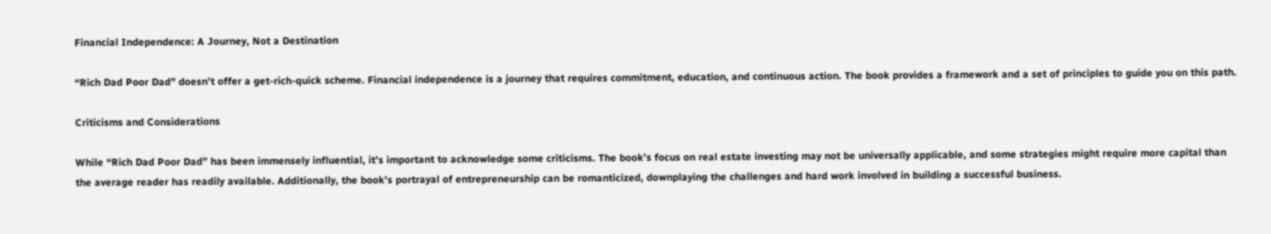Financial Independence: A Journey, Not a Destination

“Rich Dad Poor Dad” doesn’t offer a get-rich-quick scheme. Financial independence is a journey that requires commitment, education, and continuous action. The book provides a framework and a set of principles to guide you on this path.

Criticisms and Considerations

While “Rich Dad Poor Dad” has been immensely influential, it’s important to acknowledge some criticisms. The book’s focus on real estate investing may not be universally applicable, and some strategies might require more capital than the average reader has readily available. Additionally, the book’s portrayal of entrepreneurship can be romanticized, downplaying the challenges and hard work involved in building a successful business.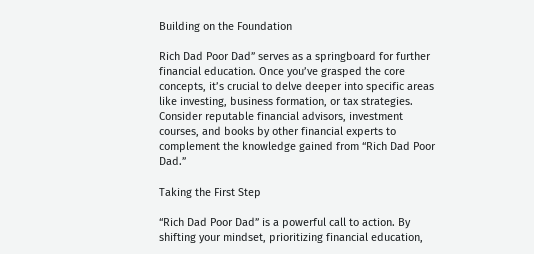Building on the Foundation

Rich Dad Poor Dad” serves as a springboard for further financial education. Once you’ve grasped the core concepts, it’s crucial to delve deeper into specific areas like investing, business formation, or tax strategies. Consider reputable financial advisors, investment courses, and books by other financial experts to complement the knowledge gained from “Rich Dad Poor Dad.”

Taking the First Step

“Rich Dad Poor Dad” is a powerful call to action. By shifting your mindset, prioritizing financial education,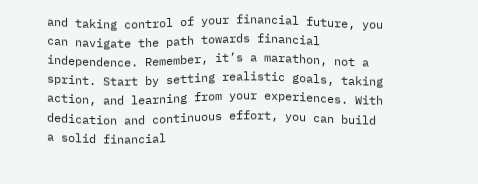and taking control of your financial future, you can navigate the path towards financial independence. Remember, it’s a marathon, not a sprint. Start by setting realistic goals, taking action, and learning from your experiences. With dedication and continuous effort, you can build a solid financial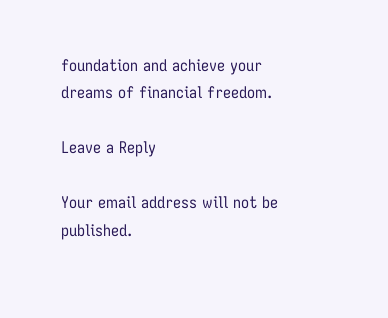foundation and achieve your dreams of financial freedom.

Leave a Reply

Your email address will not be published.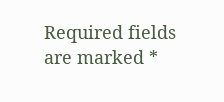Required fields are marked *